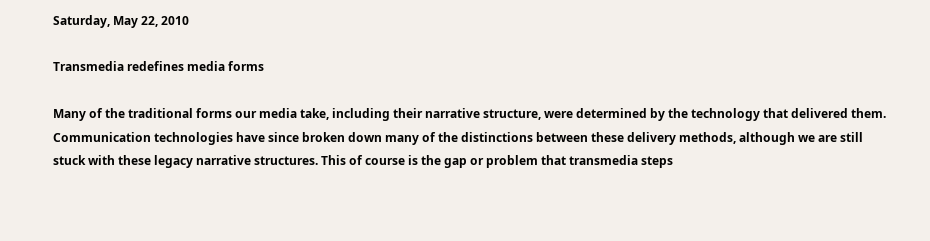Saturday, May 22, 2010

Transmedia redefines media forms

Many of the traditional forms our media take, including their narrative structure, were determined by the technology that delivered them. Communication technologies have since broken down many of the distinctions between these delivery methods, although we are still stuck with these legacy narrative structures. This of course is the gap or problem that transmedia steps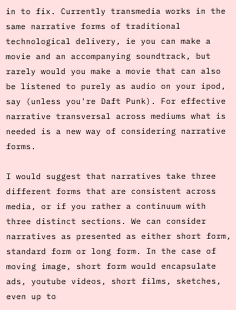in to fix. Currently transmedia works in the same narrative forms of traditional technological delivery, ie you can make a movie and an accompanying soundtrack, but rarely would you make a movie that can also be listened to purely as audio on your ipod, say (unless you're Daft Punk). For effective narrative transversal across mediums what is needed is a new way of considering narrative forms.

I would suggest that narratives take three different forms that are consistent across media, or if you rather a continuum with three distinct sections. We can consider narratives as presented as either short form, standard form or long form. In the case of moving image, short form would encapsulate ads, youtube videos, short films, sketches, even up to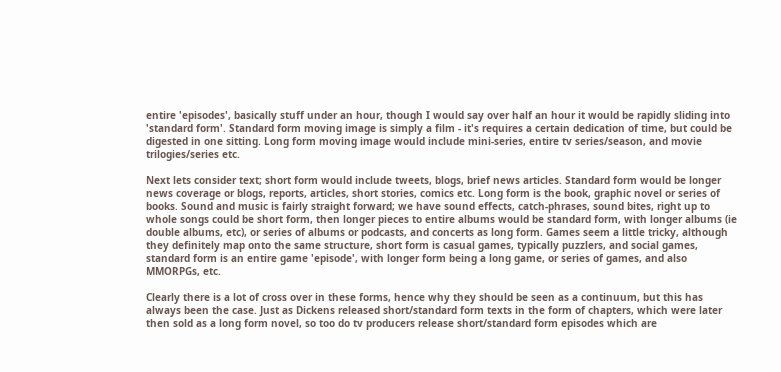entire 'episodes', basically stuff under an hour, though I would say over half an hour it would be rapidly sliding into 'standard form'. Standard form moving image is simply a film - it's requires a certain dedication of time, but could be digested in one sitting. Long form moving image would include mini-series, entire tv series/season, and movie trilogies/series etc.

Next lets consider text; short form would include tweets, blogs, brief news articles. Standard form would be longer news coverage or blogs, reports, articles, short stories, comics etc. Long form is the book, graphic novel or series of books. Sound and music is fairly straight forward; we have sound effects, catch-phrases, sound bites, right up to whole songs could be short form, then longer pieces to entire albums would be standard form, with longer albums (ie double albums, etc), or series of albums or podcasts, and concerts as long form. Games seem a little tricky, although they definitely map onto the same structure, short form is casual games, typically puzzlers, and social games, standard form is an entire game 'episode', with longer form being a long game, or series of games, and also MMORPGs, etc.

Clearly there is a lot of cross over in these forms, hence why they should be seen as a continuum, but this has always been the case. Just as Dickens released short/standard form texts in the form of chapters, which were later then sold as a long form novel, so too do tv producers release short/standard form episodes which are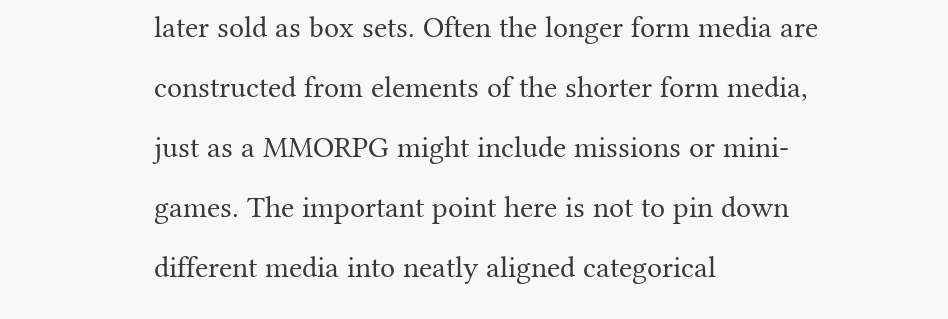later sold as box sets. Often the longer form media are constructed from elements of the shorter form media, just as a MMORPG might include missions or mini-games. The important point here is not to pin down different media into neatly aligned categorical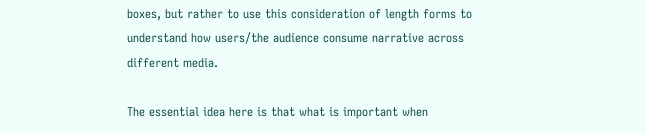boxes, but rather to use this consideration of length forms to understand how users/the audience consume narrative across different media.

The essential idea here is that what is important when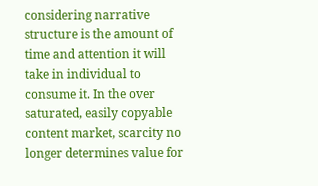considering narrative structure is the amount of time and attention it will take in individual to consume it. In the over saturated, easily copyable content market, scarcity no longer determines value for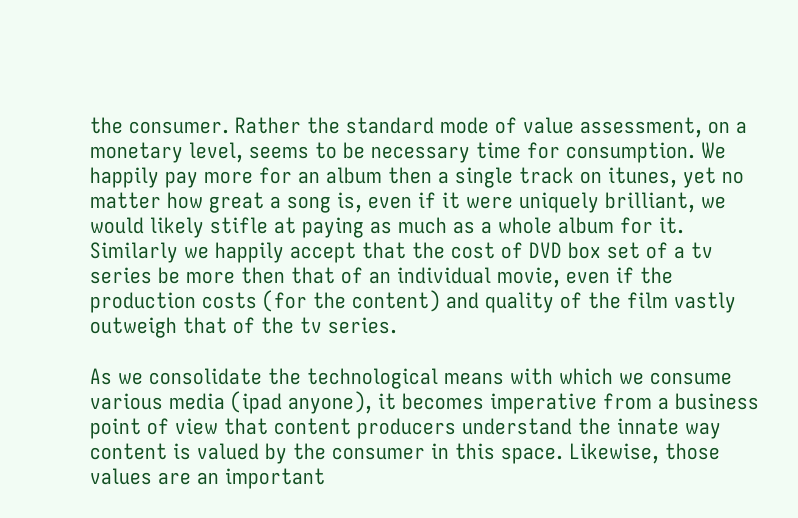the consumer. Rather the standard mode of value assessment, on a monetary level, seems to be necessary time for consumption. We happily pay more for an album then a single track on itunes, yet no matter how great a song is, even if it were uniquely brilliant, we would likely stifle at paying as much as a whole album for it. Similarly we happily accept that the cost of DVD box set of a tv series be more then that of an individual movie, even if the production costs (for the content) and quality of the film vastly outweigh that of the tv series.

As we consolidate the technological means with which we consume various media (ipad anyone), it becomes imperative from a business point of view that content producers understand the innate way content is valued by the consumer in this space. Likewise, those values are an important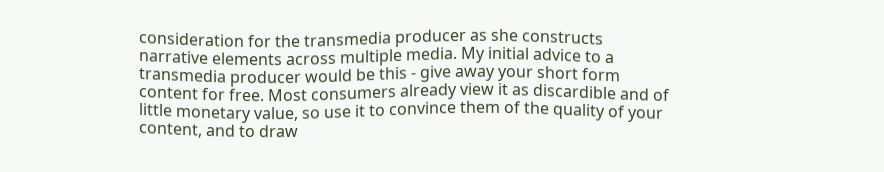consideration for the transmedia producer as she constructs narrative elements across multiple media. My initial advice to a transmedia producer would be this - give away your short form content for free. Most consumers already view it as discardible and of little monetary value, so use it to convince them of the quality of your content, and to draw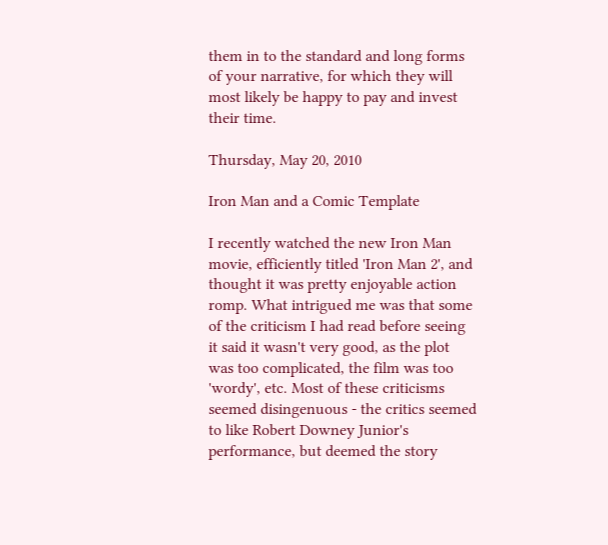them in to the standard and long forms of your narrative, for which they will most likely be happy to pay and invest their time.

Thursday, May 20, 2010

Iron Man and a Comic Template

I recently watched the new Iron Man movie, efficiently titled 'Iron Man 2', and thought it was pretty enjoyable action romp. What intrigued me was that some of the criticism I had read before seeing it said it wasn't very good, as the plot was too complicated, the film was too 'wordy', etc. Most of these criticisms seemed disingenuous - the critics seemed to like Robert Downey Junior's performance, but deemed the story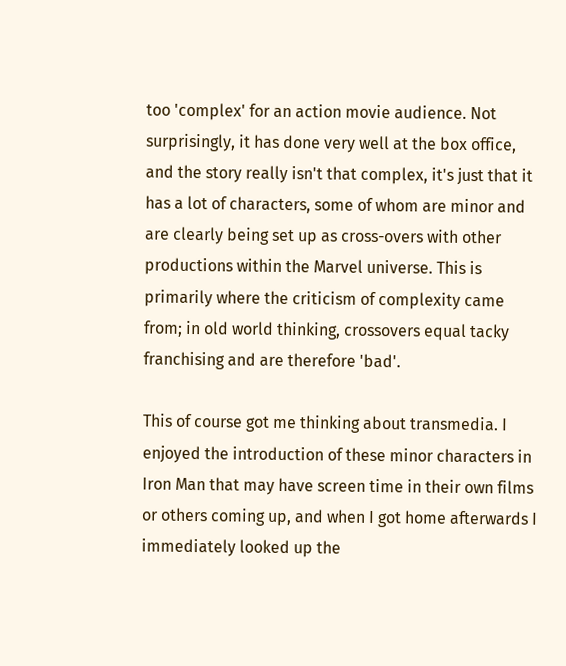too 'complex' for an action movie audience. Not surprisingly, it has done very well at the box office, and the story really isn't that complex, it's just that it has a lot of characters, some of whom are minor and are clearly being set up as cross-overs with other productions within the Marvel universe. This is primarily where the criticism of complexity came from; in old world thinking, crossovers equal tacky franchising and are therefore 'bad'.

This of course got me thinking about transmedia. I enjoyed the introduction of these minor characters in Iron Man that may have screen time in their own films or others coming up, and when I got home afterwards I immediately looked up the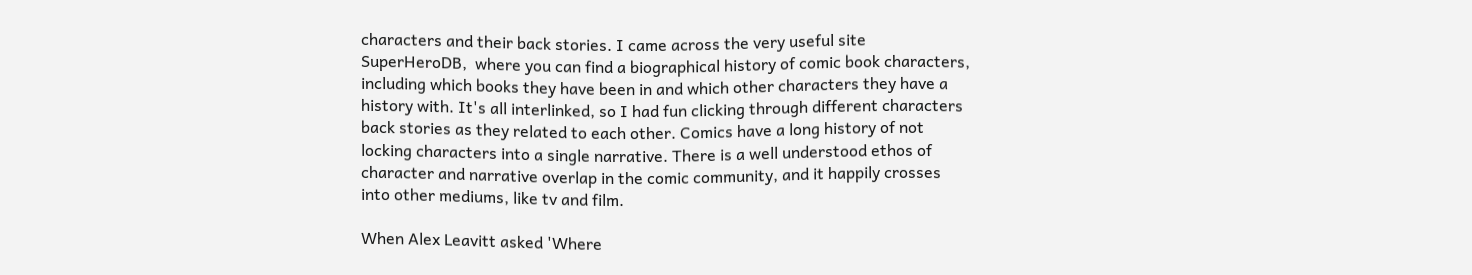characters and their back stories. I came across the very useful site SuperHeroDB,  where you can find a biographical history of comic book characters, including which books they have been in and which other characters they have a history with. It's all interlinked, so I had fun clicking through different characters back stories as they related to each other. Comics have a long history of not locking characters into a single narrative. There is a well understood ethos of character and narrative overlap in the comic community, and it happily crosses into other mediums, like tv and film.

When Alex Leavitt asked 'Where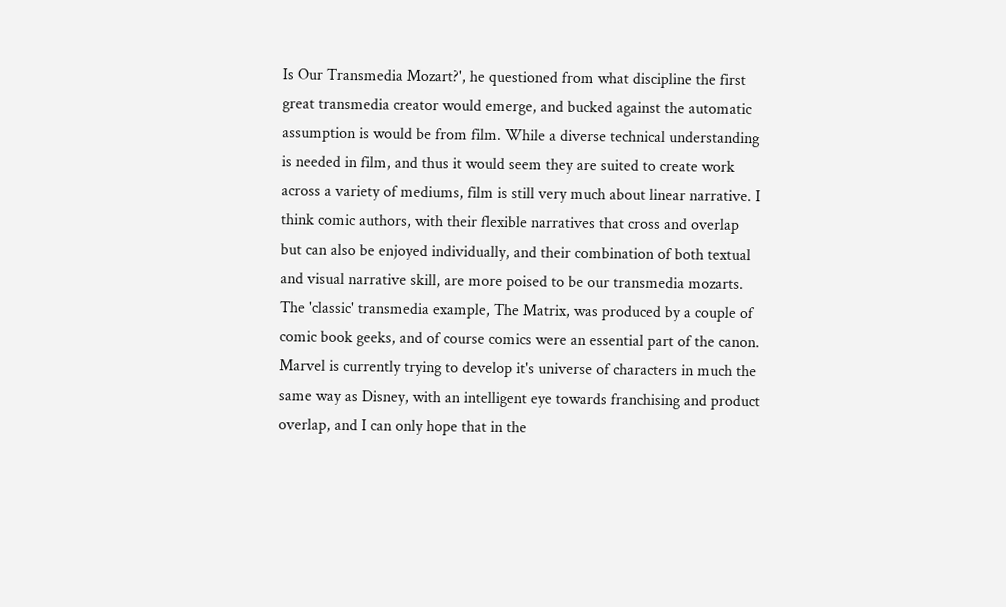Is Our Transmedia Mozart?', he questioned from what discipline the first great transmedia creator would emerge, and bucked against the automatic assumption is would be from film. While a diverse technical understanding is needed in film, and thus it would seem they are suited to create work across a variety of mediums, film is still very much about linear narrative. I think comic authors, with their flexible narratives that cross and overlap but can also be enjoyed individually, and their combination of both textual and visual narrative skill, are more poised to be our transmedia mozarts. The 'classic' transmedia example, The Matrix, was produced by a couple of comic book geeks, and of course comics were an essential part of the canon. Marvel is currently trying to develop it's universe of characters in much the same way as Disney, with an intelligent eye towards franchising and product overlap, and I can only hope that in the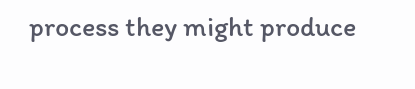process they might produce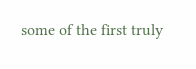some of the first truly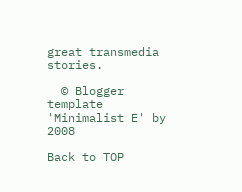great transmedia stories.

  © Blogger template 'Minimalist E' by 2008

Back to TOP